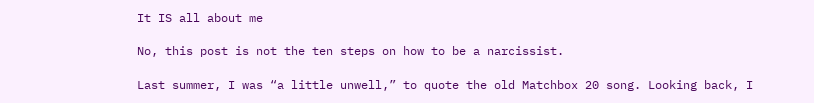It IS all about me

No, this post is not the ten steps on how to be a narcissist.

Last summer, I was “a little unwell,” to quote the old Matchbox 20 song. Looking back, I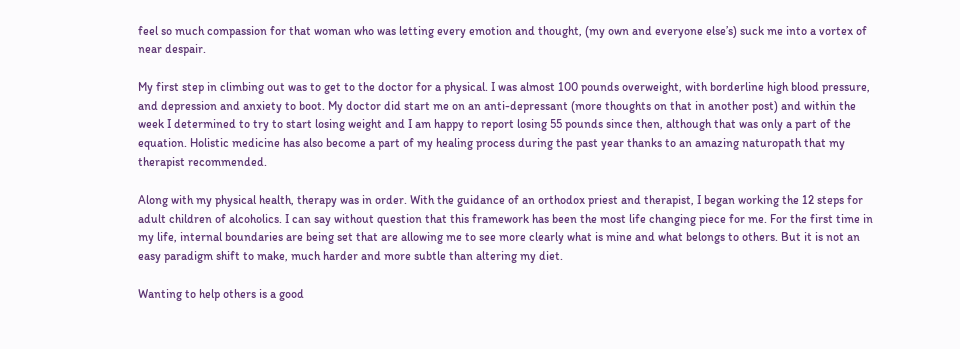feel so much compassion for that woman who was letting every emotion and thought, (my own and everyone else’s) suck me into a vortex of near despair.

My first step in climbing out was to get to the doctor for a physical. I was almost 100 pounds overweight, with borderline high blood pressure, and depression and anxiety to boot. My doctor did start me on an anti-depressant (more thoughts on that in another post) and within the week I determined to try to start losing weight and I am happy to report losing 55 pounds since then, although that was only a part of the equation. Holistic medicine has also become a part of my healing process during the past year thanks to an amazing naturopath that my therapist recommended.

Along with my physical health, therapy was in order. With the guidance of an orthodox priest and therapist, I began working the 12 steps for adult children of alcoholics. I can say without question that this framework has been the most life changing piece for me. For the first time in my life, internal boundaries are being set that are allowing me to see more clearly what is mine and what belongs to others. But it is not an easy paradigm shift to make, much harder and more subtle than altering my diet.

Wanting to help others is a good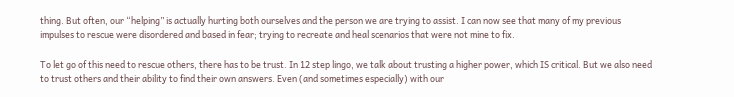thing. But often, our “helping” is actually hurting both ourselves and the person we are trying to assist. I can now see that many of my previous impulses to rescue were disordered and based in fear; trying to recreate and heal scenarios that were not mine to fix.

To let go of this need to rescue others, there has to be trust. In 12 step lingo, we talk about trusting a higher power, which IS critical. But we also need to trust others and their ability to find their own answers. Even (and sometimes especially) with our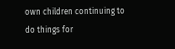own children continuing to do things for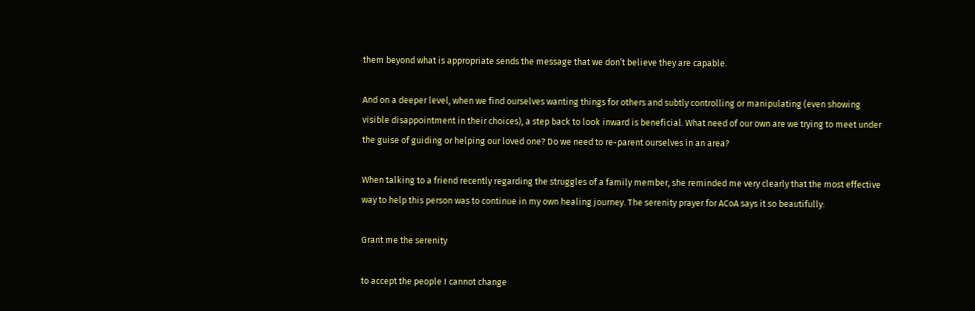them beyond what is appropriate sends the message that we don’t believe they are capable.

And on a deeper level, when we find ourselves wanting things for others and subtly controlling or manipulating (even showing visible disappointment in their choices), a step back to look inward is beneficial. What need of our own are we trying to meet under the guise of guiding or helping our loved one? Do we need to re-parent ourselves in an area?

When talking to a friend recently regarding the struggles of a family member, she reminded me very clearly that the most effective way to help this person was to continue in my own healing journey. The serenity prayer for ACoA says it so beautifully:

Grant me the serenity

to accept the people I cannot change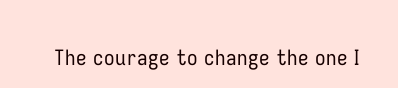The courage to change the one I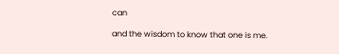can

and the wisdom to know that one is me.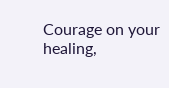Courage on your healing,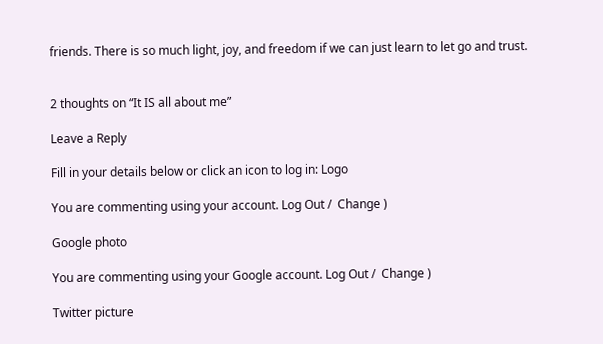friends. There is so much light, joy, and freedom if we can just learn to let go and trust.


2 thoughts on “It IS all about me”

Leave a Reply

Fill in your details below or click an icon to log in: Logo

You are commenting using your account. Log Out /  Change )

Google photo

You are commenting using your Google account. Log Out /  Change )

Twitter picture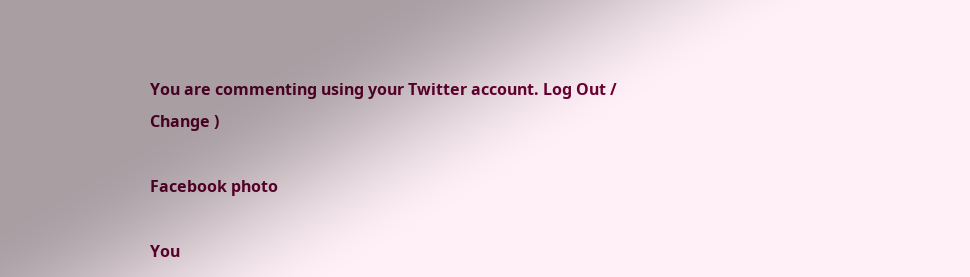You are commenting using your Twitter account. Log Out /  Change )

Facebook photo

You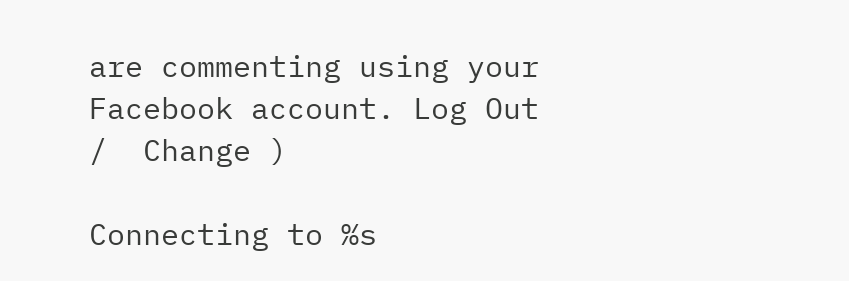are commenting using your Facebook account. Log Out /  Change )

Connecting to %s